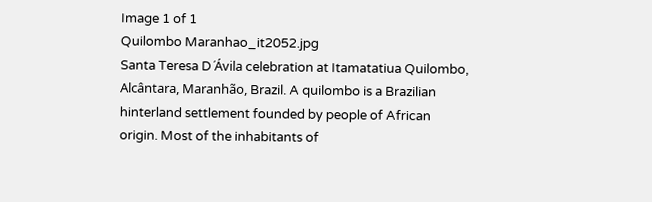Image 1 of 1
Quilombo Maranhao_it2052.jpg
Santa Teresa D´Ávila celebration at Itamatatiua Quilombo, Alcântara, Maranhão, Brazil. A quilombo is a Brazilian hinterland settlement founded by people of African origin. Most of the inhabitants of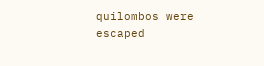quilombos were escaped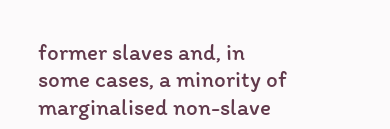former slaves and, in some cases, a minority of marginalised non-slave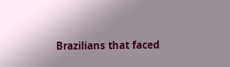Brazilians that faced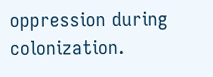oppression during colonization.